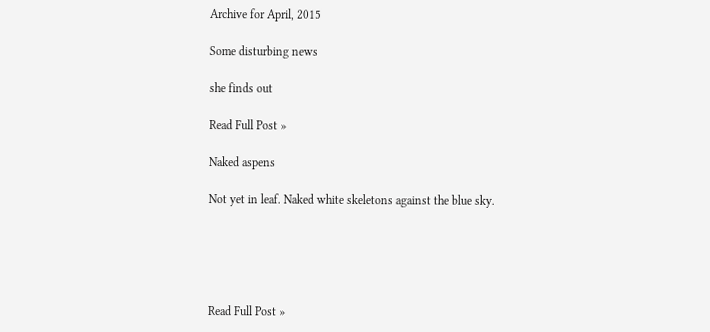Archive for April, 2015

Some disturbing news

she finds out

Read Full Post »

Naked aspens

Not yet in leaf. Naked white skeletons against the blue sky.





Read Full Post »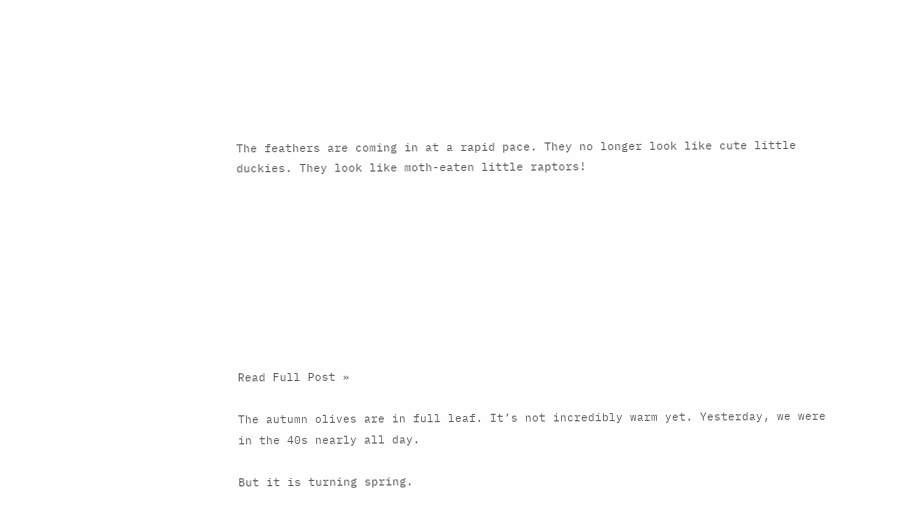The feathers are coming in at a rapid pace. They no longer look like cute little duckies. They look like moth-eaten little raptors!









Read Full Post »

The autumn olives are in full leaf. It’s not incredibly warm yet. Yesterday, we were in the 40s nearly all day.

But it is turning spring.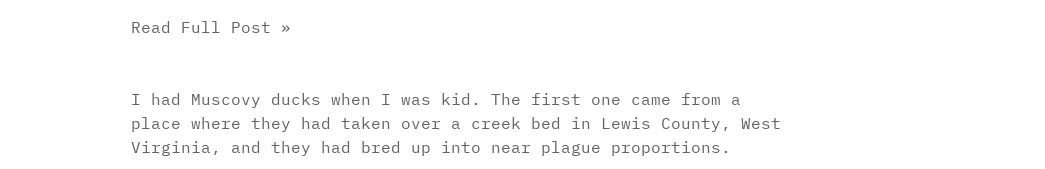Read Full Post »


I had Muscovy ducks when I was kid. The first one came from a place where they had taken over a creek bed in Lewis County, West Virginia, and they had bred up into near plague proportions.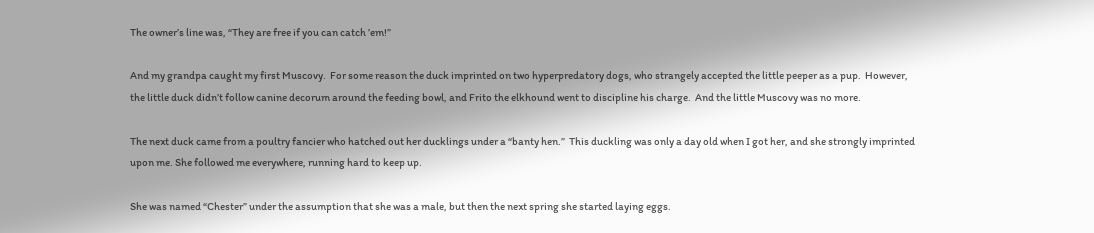The owner’s line was, “They are free if you can catch ’em!”

And my grandpa caught my first Muscovy.  For some reason the duck imprinted on two hyperpredatory dogs, who strangely accepted the little peeper as a pup.  However, the little duck didn’t follow canine decorum around the feeding bowl, and Frito the elkhound went to discipline his charge.  And the little Muscovy was no more.

The next duck came from a poultry fancier who hatched out her ducklings under a “banty hen.”  This duckling was only a day old when I got her, and she strongly imprinted upon me. She followed me everywhere, running hard to keep up.

She was named “Chester” under the assumption that she was a male, but then the next spring she started laying eggs.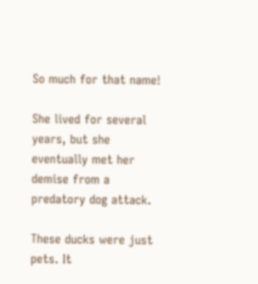So much for that name!

She lived for several years, but she eventually met her demise from a predatory dog attack.

These ducks were just pets. It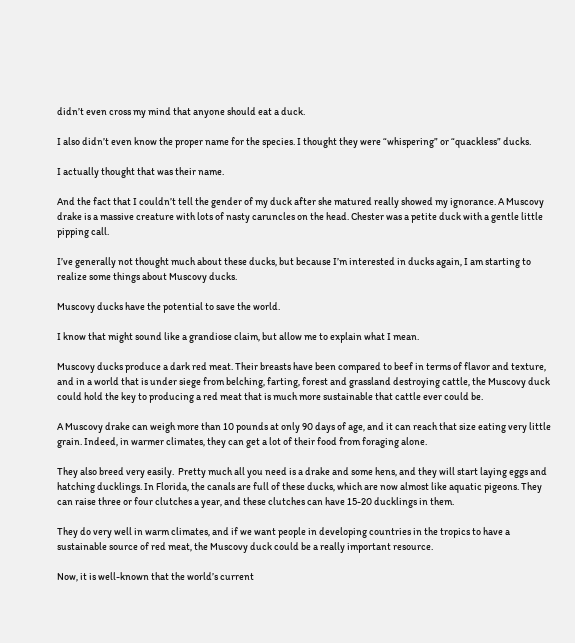didn’t even cross my mind that anyone should eat a duck.

I also didn’t even know the proper name for the species. I thought they were “whispering” or “quackless” ducks.

I actually thought that was their name.

And the fact that I couldn’t tell the gender of my duck after she matured really showed my ignorance. A Muscovy drake is a massive creature with lots of nasty caruncles on the head. Chester was a petite duck with a gentle little pipping call.

I’ve generally not thought much about these ducks, but because I’m interested in ducks again, I am starting to realize some things about Muscovy ducks.

Muscovy ducks have the potential to save the world.

I know that might sound like a grandiose claim, but allow me to explain what I mean.

Muscovy ducks produce a dark red meat. Their breasts have been compared to beef in terms of flavor and texture, and in a world that is under siege from belching, farting, forest and grassland destroying cattle, the Muscovy duck could hold the key to producing a red meat that is much more sustainable that cattle ever could be.

A Muscovy drake can weigh more than 10 pounds at only 90 days of age, and it can reach that size eating very little grain. Indeed, in warmer climates, they can get a lot of their food from foraging alone.

They also breed very easily.  Pretty much all you need is a drake and some hens, and they will start laying eggs and hatching ducklings. In Florida, the canals are full of these ducks, which are now almost like aquatic pigeons. They can raise three or four clutches a year, and these clutches can have 15-20 ducklings in them.

They do very well in warm climates, and if we want people in developing countries in the tropics to have a sustainable source of red meat, the Muscovy duck could be a really important resource.

Now, it is well-known that the world’s current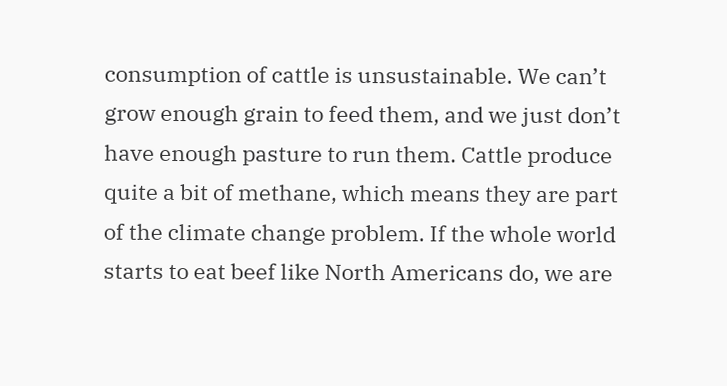consumption of cattle is unsustainable. We can’t grow enough grain to feed them, and we just don’t have enough pasture to run them. Cattle produce quite a bit of methane, which means they are part of the climate change problem. If the whole world starts to eat beef like North Americans do, we are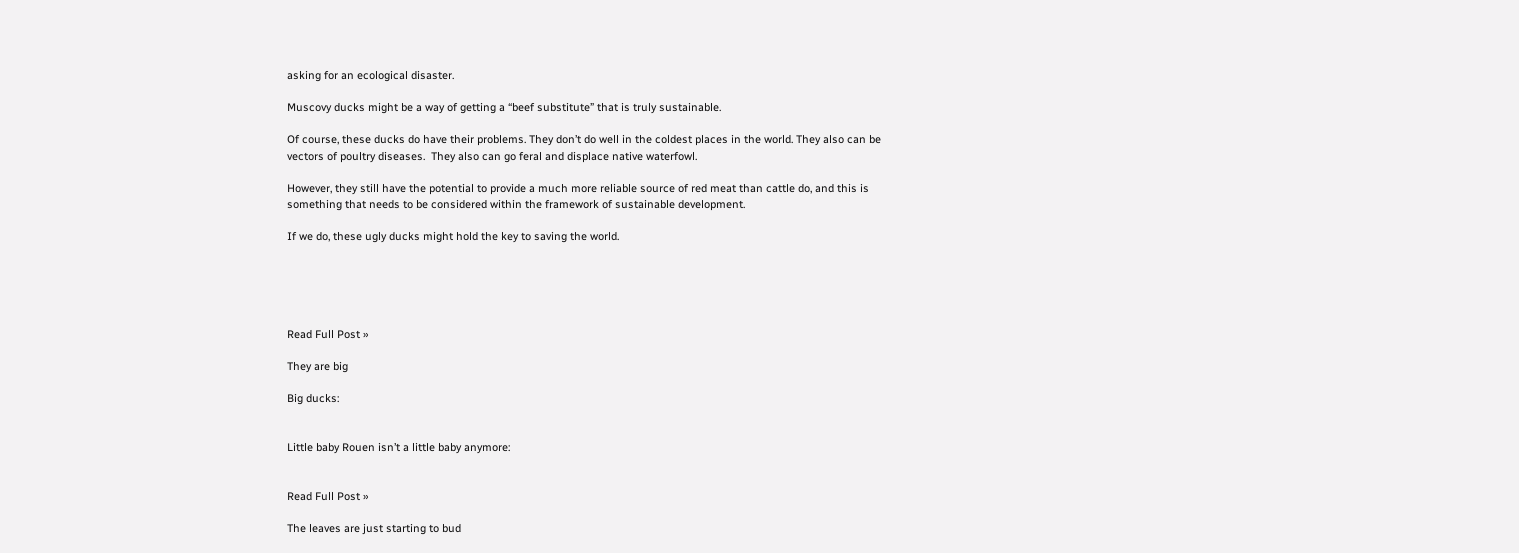asking for an ecological disaster.

Muscovy ducks might be a way of getting a “beef substitute” that is truly sustainable.

Of course, these ducks do have their problems. They don’t do well in the coldest places in the world. They also can be vectors of poultry diseases.  They also can go feral and displace native waterfowl.

However, they still have the potential to provide a much more reliable source of red meat than cattle do, and this is something that needs to be considered within the framework of sustainable development.

If we do, these ugly ducks might hold the key to saving the world.





Read Full Post »

They are big

Big ducks:


Little baby Rouen isn’t a little baby anymore:


Read Full Post »

The leaves are just starting to bud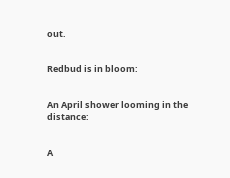out.


Redbud is in bloom:


An April shower looming in the distance:


A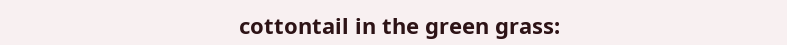cottontail in the green grass: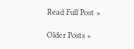Read Full Post »

Older Posts »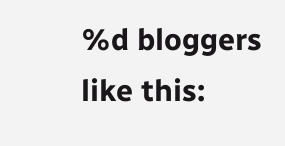%d bloggers like this: